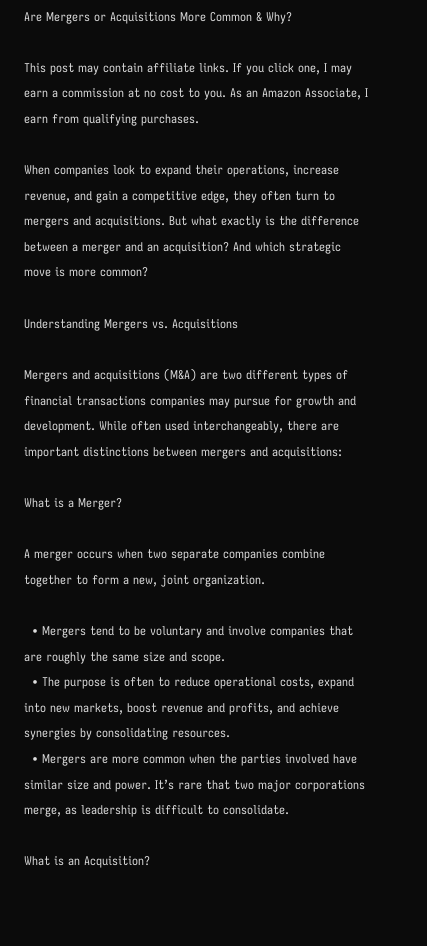Are Mergers or Acquisitions More Common & Why?

This post may contain affiliate links. If you click one, I may earn a commission at no cost to you. As an Amazon Associate, I earn from qualifying purchases.

When companies look to expand their operations, increase revenue, and gain a competitive edge, they often turn to mergers and acquisitions. But what exactly is the difference between a merger and an acquisition? And which strategic move is more common?

Understanding Mergers vs. Acquisitions

Mergers and acquisitions (M&A) are two different types of financial transactions companies may pursue for growth and development. While often used interchangeably, there are important distinctions between mergers and acquisitions:

What is a Merger?

A merger occurs when two separate companies combine together to form a new, joint organization.

  • Mergers tend to be voluntary and involve companies that are roughly the same size and scope.
  • The purpose is often to reduce operational costs, expand into new markets, boost revenue and profits, and achieve synergies by consolidating resources.
  • Mergers are more common when the parties involved have similar size and power. It’s rare that two major corporations merge, as leadership is difficult to consolidate.

What is an Acquisition?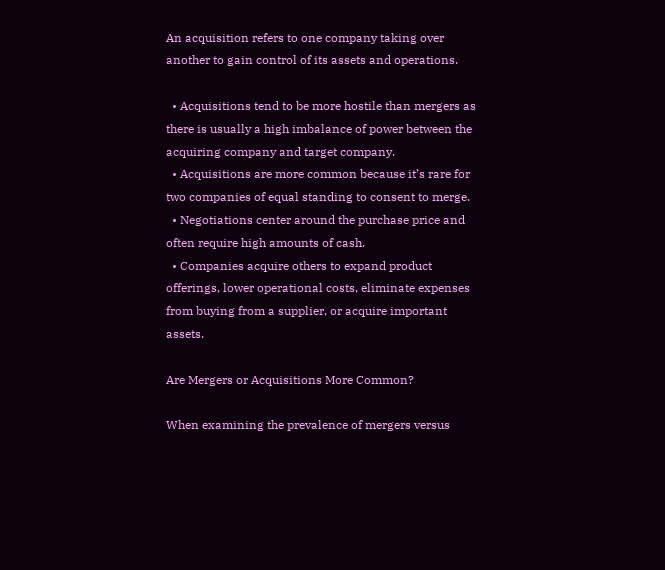An acquisition refers to one company taking over another to gain control of its assets and operations.

  • Acquisitions tend to be more hostile than mergers as there is usually a high imbalance of power between the acquiring company and target company.
  • Acquisitions are more common because it’s rare for two companies of equal standing to consent to merge.
  • Negotiations center around the purchase price and often require high amounts of cash.
  • Companies acquire others to expand product offerings, lower operational costs, eliminate expenses from buying from a supplier, or acquire important assets.

Are Mergers or Acquisitions More Common?

When examining the prevalence of mergers versus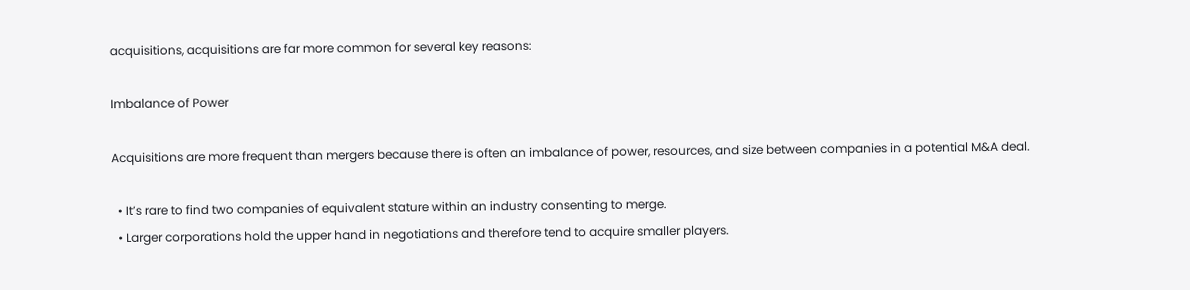acquisitions, acquisitions are far more common for several key reasons:

Imbalance of Power

Acquisitions are more frequent than mergers because there is often an imbalance of power, resources, and size between companies in a potential M&A deal.

  • It’s rare to find two companies of equivalent stature within an industry consenting to merge.
  • Larger corporations hold the upper hand in negotiations and therefore tend to acquire smaller players.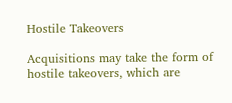Hostile Takeovers

Acquisitions may take the form of hostile takeovers, which are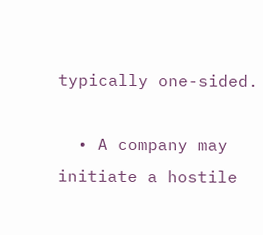typically one-sided.

  • A company may initiate a hostile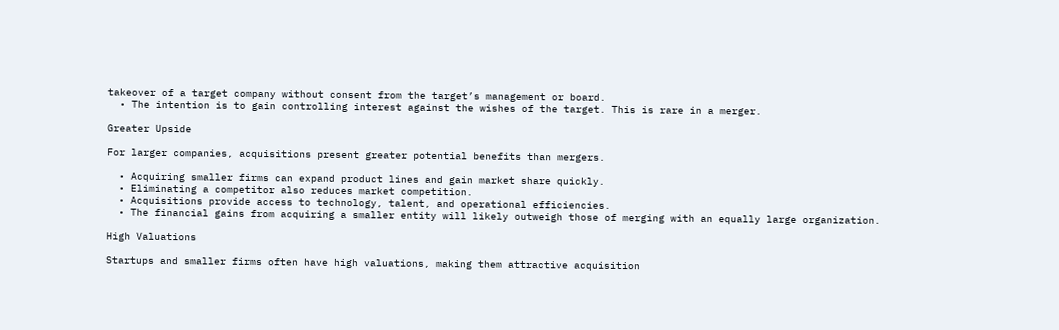takeover of a target company without consent from the target’s management or board.
  • The intention is to gain controlling interest against the wishes of the target. This is rare in a merger.

Greater Upside

For larger companies, acquisitions present greater potential benefits than mergers.

  • Acquiring smaller firms can expand product lines and gain market share quickly.
  • Eliminating a competitor also reduces market competition.
  • Acquisitions provide access to technology, talent, and operational efficiencies.
  • The financial gains from acquiring a smaller entity will likely outweigh those of merging with an equally large organization.

High Valuations

Startups and smaller firms often have high valuations, making them attractive acquisition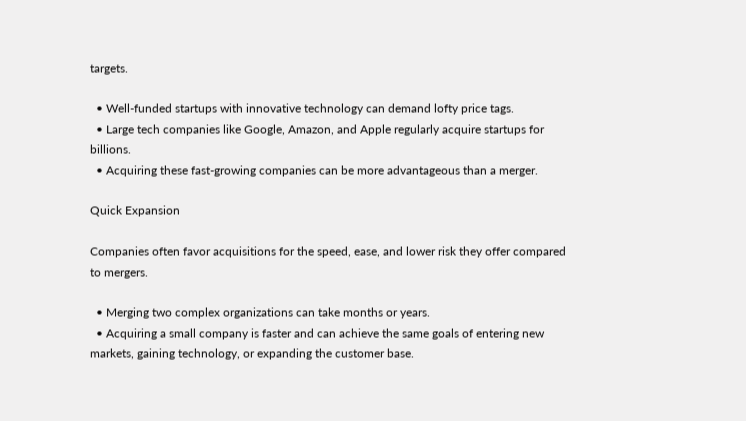targets.

  • Well-funded startups with innovative technology can demand lofty price tags.
  • Large tech companies like Google, Amazon, and Apple regularly acquire startups for billions.
  • Acquiring these fast-growing companies can be more advantageous than a merger.

Quick Expansion

Companies often favor acquisitions for the speed, ease, and lower risk they offer compared to mergers.

  • Merging two complex organizations can take months or years.
  • Acquiring a small company is faster and can achieve the same goals of entering new markets, gaining technology, or expanding the customer base.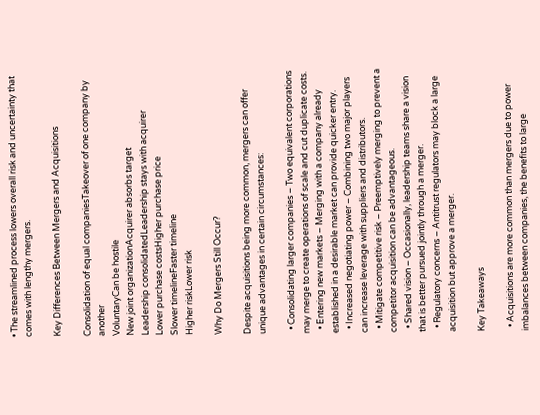• The streamlined process lowers overall risk and uncertainty that comes with lengthy mergers.

Key Differences Between Mergers and Acquisitions

Consolidation of equal companiesTakeover of one company by another
VoluntaryCan be hostile
New joint organizationAcquirer absorbs target
Leadership consolidatedLeadership stays with acquirer
Lower purchase costsHigher purchase price
Slower timelineFaster timeline
Higher riskLower risk

Why Do Mergers Still Occur?

Despite acquisitions being more common, mergers can offer unique advantages in certain circumstances:

  • Consolidating larger companies – Two equivalent corporations may merge to create operations of scale and cut duplicate costs.
  • Entering new markets – Merging with a company already established in a desirable market can provide quicker entry.
  • Increased negotiating power – Combining two major players can increase leverage with suppliers and distributors.
  • Mitigate competitive risk – Preemptively merging to prevent a competitor acquisition can be advantageous.
  • Shared vision – Occasionally, leadership teams share a vision that is better pursued jointly through a merger.
  • Regulatory concerns – Antitrust regulators may block a large acquisition but approve a merger.

Key Takeaways

  • Acquisitions are more common than mergers due to power imbalances between companies, the benefits to large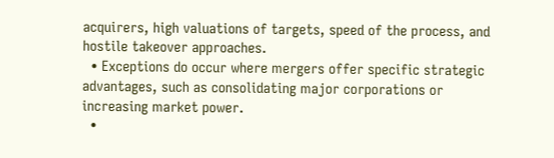acquirers, high valuations of targets, speed of the process, and hostile takeover approaches.
  • Exceptions do occur where mergers offer specific strategic advantages, such as consolidating major corporations or increasing market power.
  •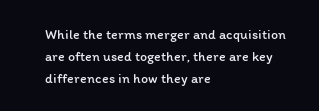While the terms merger and acquisition are often used together, there are key differences in how they are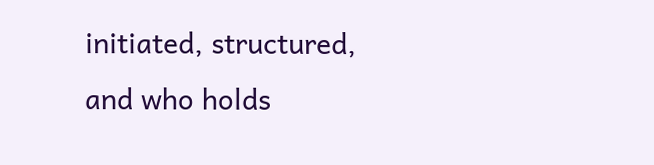initiated, structured, and who holds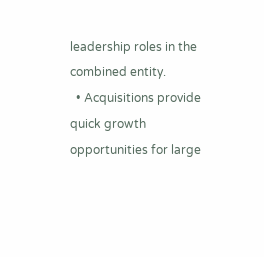leadership roles in the combined entity.
  • Acquisitions provide quick growth opportunities for large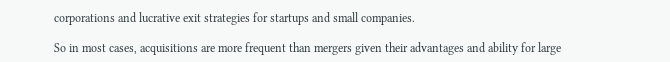corporations and lucrative exit strategies for startups and small companies.

So in most cases, acquisitions are more frequent than mergers given their advantages and ability for large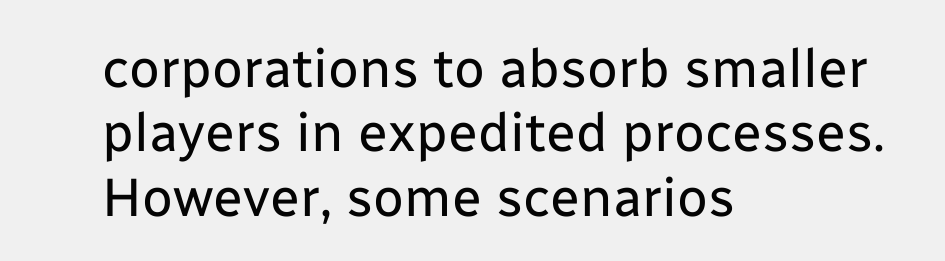corporations to absorb smaller players in expedited processes. However, some scenarios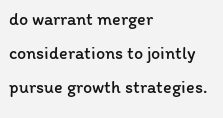do warrant merger considerations to jointly pursue growth strategies.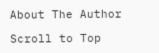About The Author

Scroll to Top